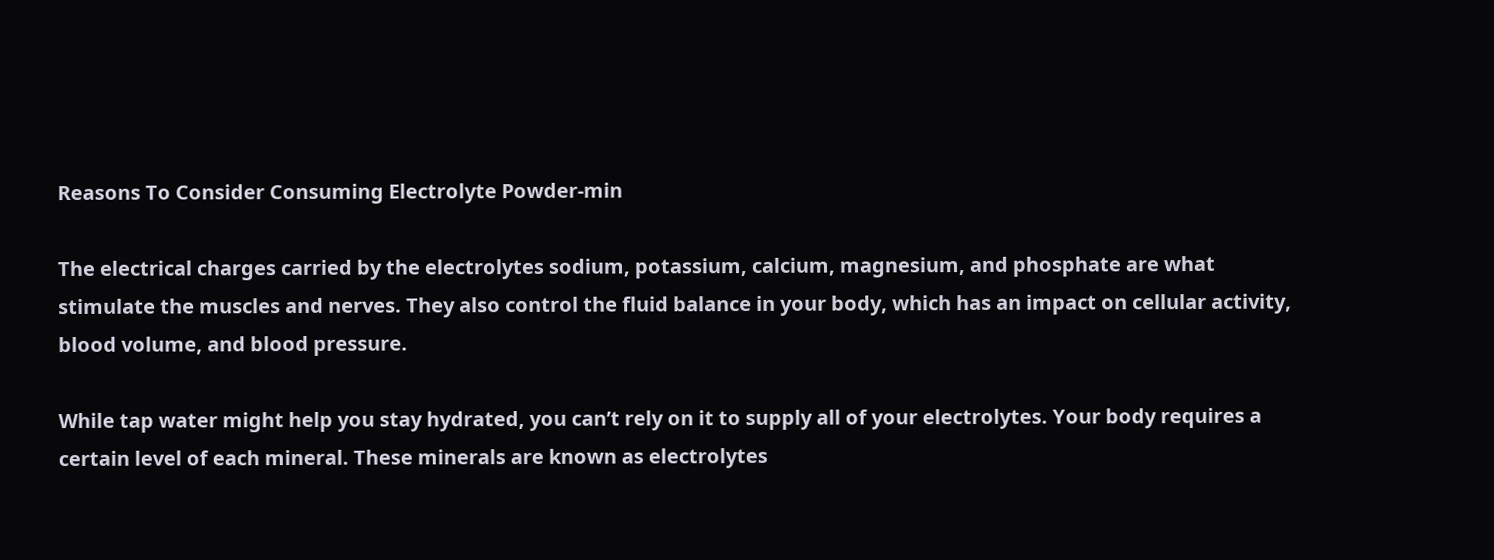Reasons To Consider Consuming Electrolyte Powder-min

The electrical charges carried by the electrolytes sodium, potassium, calcium, magnesium, and phosphate are what stimulate the muscles and nerves. They also control the fluid balance in your body, which has an impact on cellular activity, blood volume, and blood pressure.

While tap water might help you stay hydrated, you can’t rely on it to supply all of your electrolytes. Your body requires a certain level of each mineral. These minerals are known as electrolytes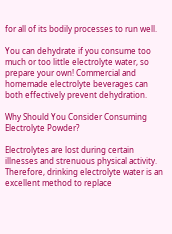for all of its bodily processes to run well.

You can dehydrate if you consume too much or too little electrolyte water, so prepare your own! Commercial and homemade electrolyte beverages can both effectively prevent dehydration.

Why Should You Consider Consuming Electrolyte Powder?

Electrolytes are lost during certain illnesses and strenuous physical activity. Therefore, drinking electrolyte water is an excellent method to replace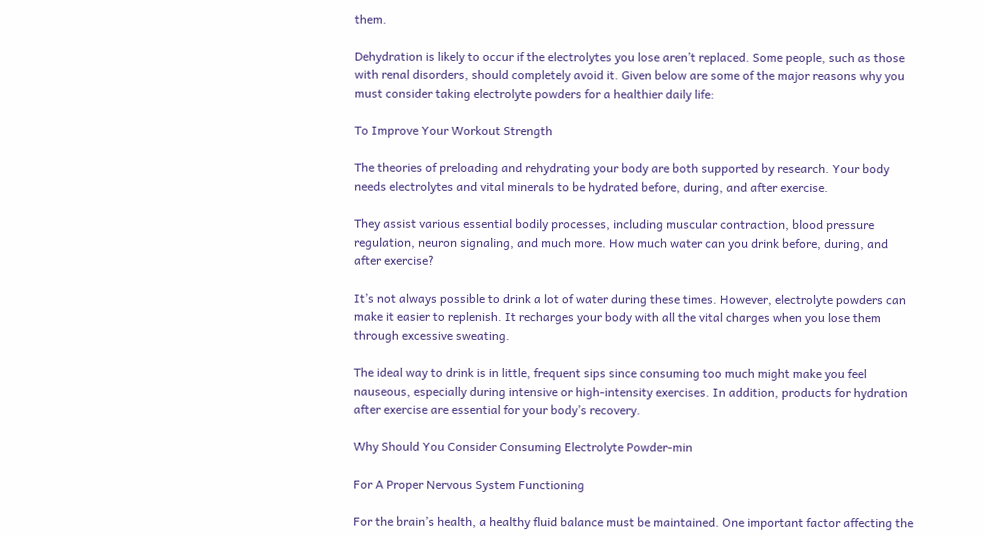them.

Dehydration is likely to occur if the electrolytes you lose aren’t replaced. Some people, such as those with renal disorders, should completely avoid it. Given below are some of the major reasons why you must consider taking electrolyte powders for a healthier daily life:

To Improve Your Workout Strength

The theories of preloading and rehydrating your body are both supported by research. Your body needs electrolytes and vital minerals to be hydrated before, during, and after exercise.

They assist various essential bodily processes, including muscular contraction, blood pressure regulation, neuron signaling, and much more. How much water can you drink before, during, and after exercise?

It’s not always possible to drink a lot of water during these times. However, electrolyte powders can make it easier to replenish. It recharges your body with all the vital charges when you lose them through excessive sweating.

The ideal way to drink is in little, frequent sips since consuming too much might make you feel nauseous, especially during intensive or high-intensity exercises. In addition, products for hydration after exercise are essential for your body’s recovery.

Why Should You Consider Consuming Electrolyte Powder-min

For A Proper Nervous System Functioning

For the brain’s health, a healthy fluid balance must be maintained. One important factor affecting the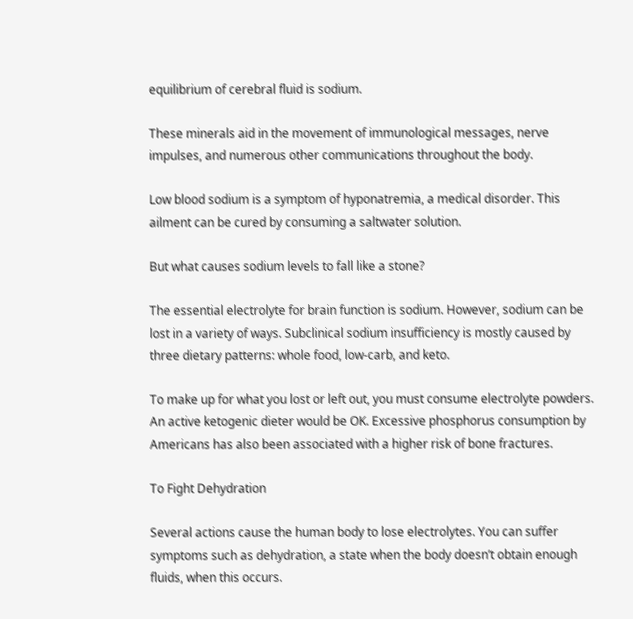equilibrium of cerebral fluid is sodium.

These minerals aid in the movement of immunological messages, nerve impulses, and numerous other communications throughout the body.

Low blood sodium is a symptom of hyponatremia, a medical disorder. This ailment can be cured by consuming a saltwater solution.

But what causes sodium levels to fall like a stone?

The essential electrolyte for brain function is sodium. However, sodium can be lost in a variety of ways. Subclinical sodium insufficiency is mostly caused by three dietary patterns: whole food, low-carb, and keto.

To make up for what you lost or left out, you must consume electrolyte powders. An active ketogenic dieter would be OK. Excessive phosphorus consumption by Americans has also been associated with a higher risk of bone fractures.

To Fight Dehydration

Several actions cause the human body to lose electrolytes. You can suffer symptoms such as dehydration, a state when the body doesn’t obtain enough fluids, when this occurs.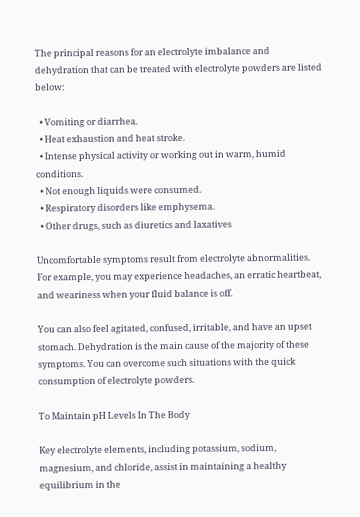The principal reasons for an electrolyte imbalance and dehydration that can be treated with electrolyte powders are listed below:

  • Vomiting or diarrhea.
  • Heat exhaustion and heat stroke.
  • Intense physical activity or working out in warm, humid conditions.
  • Not enough liquids were consumed.
  • Respiratory disorders like emphysema.
  • Other drugs, such as diuretics and laxatives

Uncomfortable symptoms result from electrolyte abnormalities. For example, you may experience headaches, an erratic heartbeat, and weariness when your fluid balance is off.

You can also feel agitated, confused, irritable, and have an upset stomach. Dehydration is the main cause of the majority of these symptoms. You can overcome such situations with the quick consumption of electrolyte powders.

To Maintain pH Levels In The Body

Key electrolyte elements, including potassium, sodium, magnesium, and chloride, assist in maintaining a healthy equilibrium in the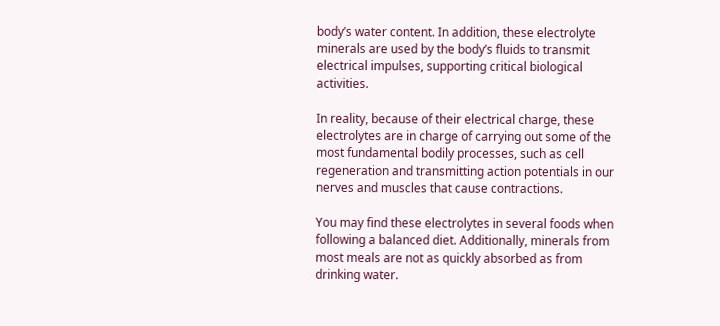body’s water content. In addition, these electrolyte minerals are used by the body’s fluids to transmit electrical impulses, supporting critical biological activities.

In reality, because of their electrical charge, these electrolytes are in charge of carrying out some of the most fundamental bodily processes, such as cell regeneration and transmitting action potentials in our nerves and muscles that cause contractions.

You may find these electrolytes in several foods when following a balanced diet. Additionally, minerals from most meals are not as quickly absorbed as from drinking water.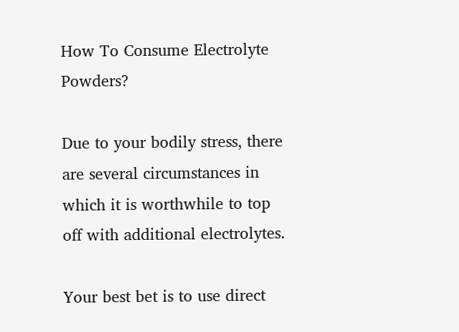How To Consume Electrolyte Powders?

Due to your bodily stress, there are several circumstances in which it is worthwhile to top off with additional electrolytes.

Your best bet is to use direct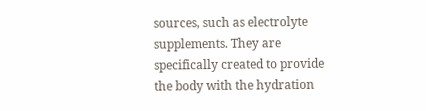sources, such as electrolyte supplements. They are specifically created to provide the body with the hydration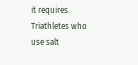it requires. Triathletes who use salt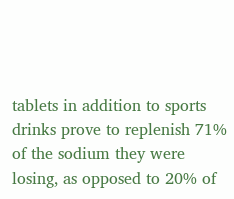tablets in addition to sports drinks prove to replenish 71% of the sodium they were losing, as opposed to 20% of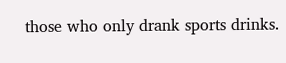those who only drank sports drinks.